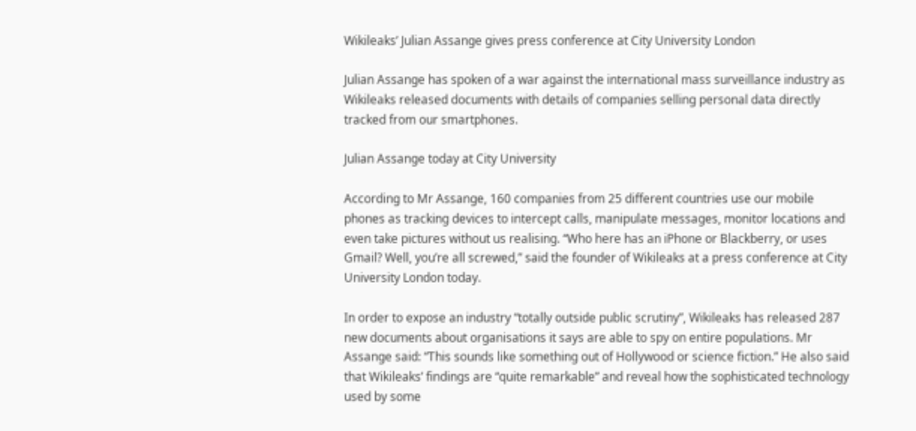Wikileaks’ Julian Assange gives press conference at City University London

Julian Assange has spoken of a war against the international mass surveillance industry as Wikileaks released documents with details of companies selling personal data directly tracked from our smartphones.

Julian Assange today at City University

According to Mr Assange, 160 companies from 25 different countries use our mobile phones as tracking devices to intercept calls, manipulate messages, monitor locations and even take pictures without us realising. “Who here has an iPhone or Blackberry, or uses Gmail? Well, you’re all screwed,” said the founder of Wikileaks at a press conference at City University London today.

In order to expose an industry “totally outside public scrutiny”, Wikileaks has released 287 new documents about organisations it says are able to spy on entire populations. Mr Assange said: “This sounds like something out of Hollywood or science fiction.” He also said that Wikileaks’ findings are “quite remarkable” and reveal how the sophisticated technology used by some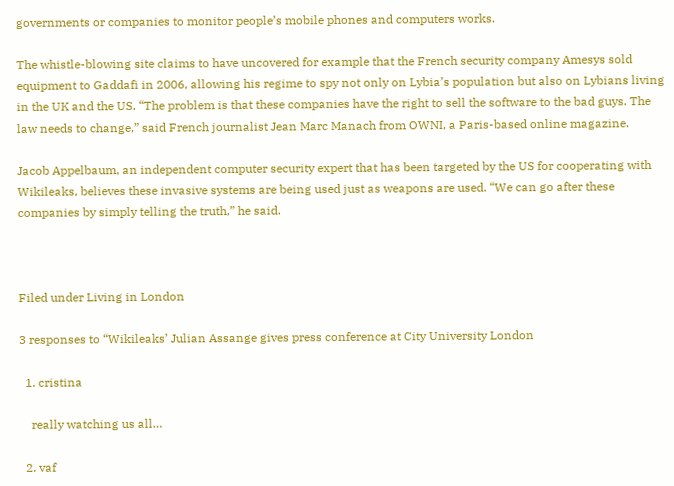governments or companies to monitor people’s mobile phones and computers works.

The whistle-blowing site claims to have uncovered for example that the French security company Amesys sold equipment to Gaddafi in 2006, allowing his regime to spy not only on Lybia’s population but also on Lybians living in the UK and the US. “The problem is that these companies have the right to sell the software to the bad guys. The law needs to change,” said French journalist Jean Marc Manach from OWNI, a Paris-based online magazine.

Jacob Appelbaum, an independent computer security expert that has been targeted by the US for cooperating with Wikileaks, believes these invasive systems are being used just as weapons are used. “We can go after these companies by simply telling the truth,” he said.



Filed under Living in London

3 responses to “Wikileaks’ Julian Assange gives press conference at City University London

  1. cristina

    really watching us all…

  2. vaf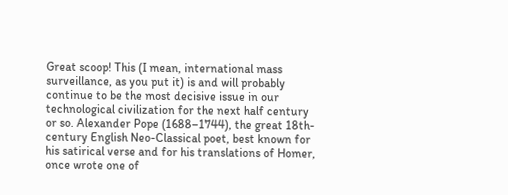Great scoop! This (I mean, international mass surveillance, as you put it) is and will probably continue to be the most decisive issue in our technological civilization for the next half century or so. Alexander Pope (1688–1744), the great 18th-century English Neo-Classical poet, best known for his satirical verse and for his translations of Homer, once wrote one of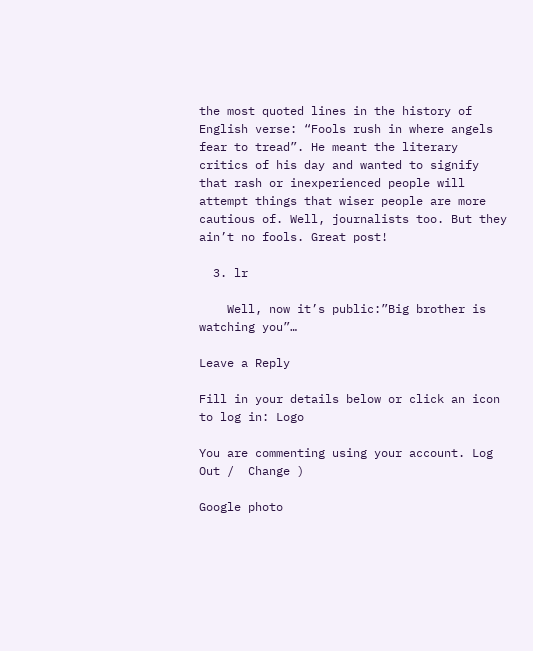the most quoted lines in the history of English verse: “Fools rush in where angels fear to tread”. He meant the literary critics of his day and wanted to signify that rash or inexperienced people will attempt things that wiser people are more cautious of. Well, journalists too. But they ain’t no fools. Great post!

  3. lr

    Well, now it’s public:”Big brother is watching you”…

Leave a Reply

Fill in your details below or click an icon to log in: Logo

You are commenting using your account. Log Out /  Change )

Google photo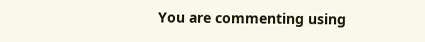You are commenting using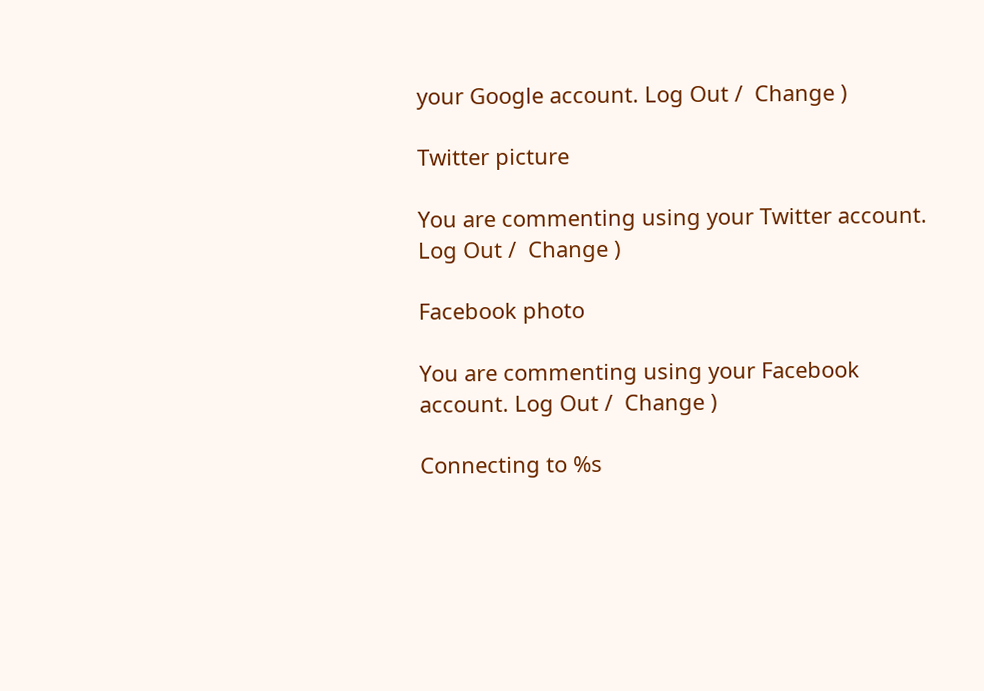your Google account. Log Out /  Change )

Twitter picture

You are commenting using your Twitter account. Log Out /  Change )

Facebook photo

You are commenting using your Facebook account. Log Out /  Change )

Connecting to %s